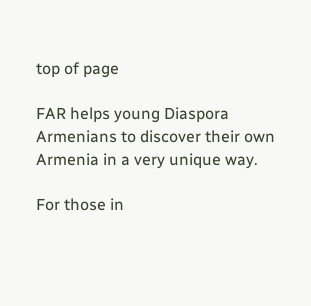top of page

FAR helps young Diaspora Armenians to discover their own Armenia in a very unique way.

For those in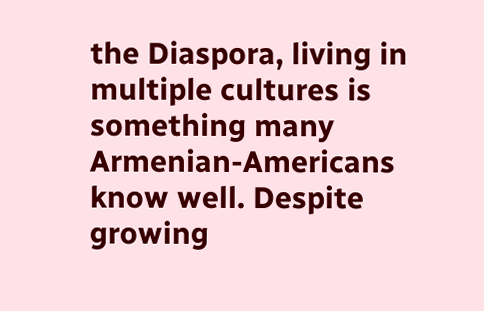the Diaspora, living in multiple cultures is something many Armenian-Americans know well. Despite growing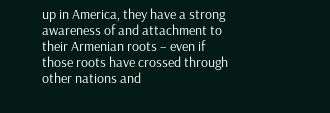up in America, they have a strong awareness of and attachment to their Armenian roots – even if those roots have crossed through other nations and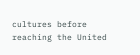cultures before reaching the United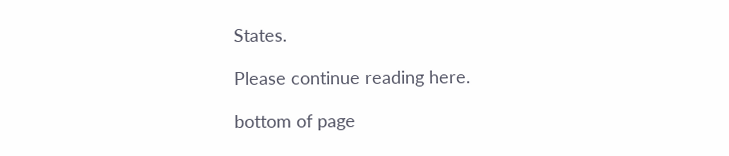States.

Please continue reading here.

bottom of page